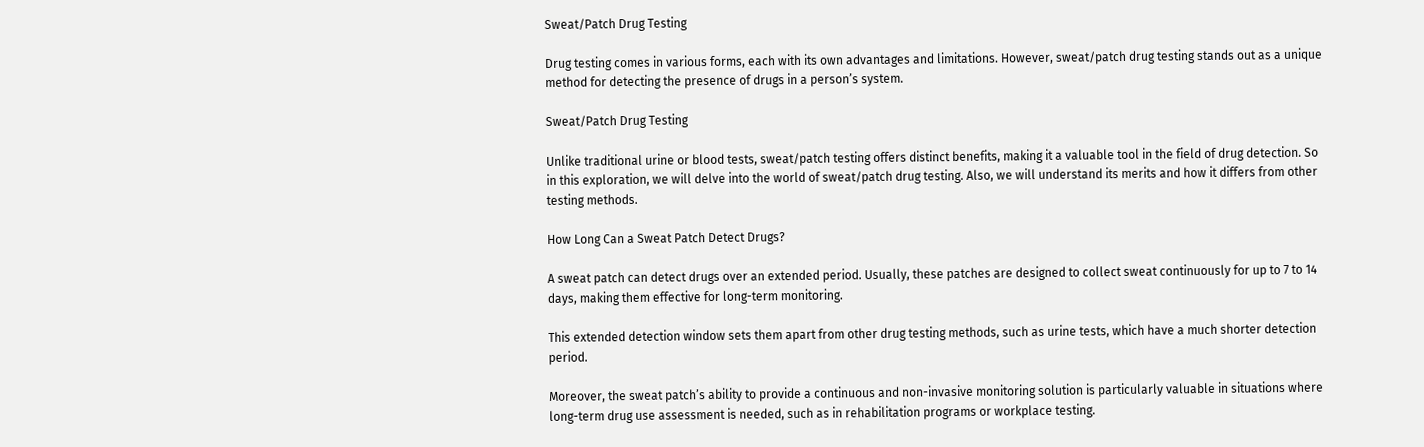Sweat/Patch Drug Testing

Drug testing comes in various forms, each with its own advantages and limitations. However, sweat/patch drug testing stands out as a unique method for detecting the presence of drugs in a person’s system.

Sweat/Patch Drug Testing

Unlike traditional urine or blood tests, sweat/patch testing offers distinct benefits, making it a valuable tool in the field of drug detection. So in this exploration, we will delve into the world of sweat/patch drug testing. Also, we will understand its merits and how it differs from other testing methods.

How Long Can a Sweat Patch Detect Drugs?

A sweat patch can detect drugs over an extended period. Usually, these patches are designed to collect sweat continuously for up to 7 to 14 days, making them effective for long-term monitoring.

This extended detection window sets them apart from other drug testing methods, such as urine tests, which have a much shorter detection period.

Moreover, the sweat patch’s ability to provide a continuous and non-invasive monitoring solution is particularly valuable in situations where long-term drug use assessment is needed, such as in rehabilitation programs or workplace testing.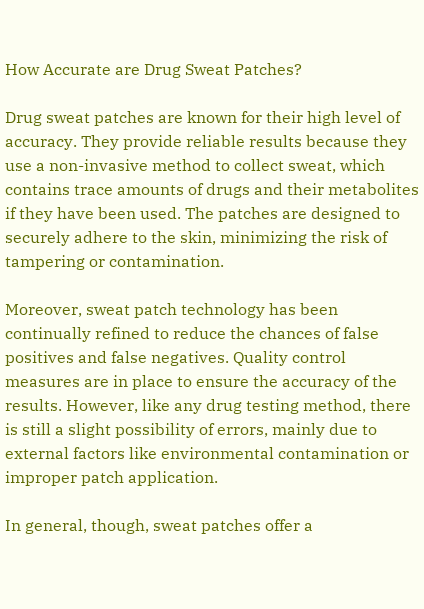How Accurate are Drug Sweat Patches?

Drug sweat patches are known for their high level of accuracy. They provide reliable results because they use a non-invasive method to collect sweat, which contains trace amounts of drugs and their metabolites if they have been used. The patches are designed to securely adhere to the skin, minimizing the risk of tampering or contamination.

Moreover, sweat patch technology has been continually refined to reduce the chances of false positives and false negatives. Quality control measures are in place to ensure the accuracy of the results. However, like any drug testing method, there is still a slight possibility of errors, mainly due to external factors like environmental contamination or improper patch application.

In general, though, sweat patches offer a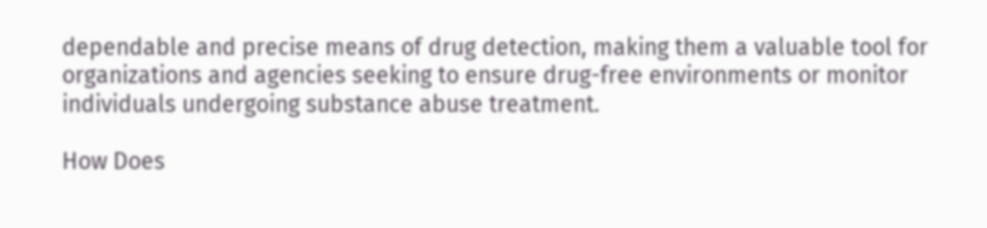dependable and precise means of drug detection, making them a valuable tool for organizations and agencies seeking to ensure drug-free environments or monitor individuals undergoing substance abuse treatment.

How Does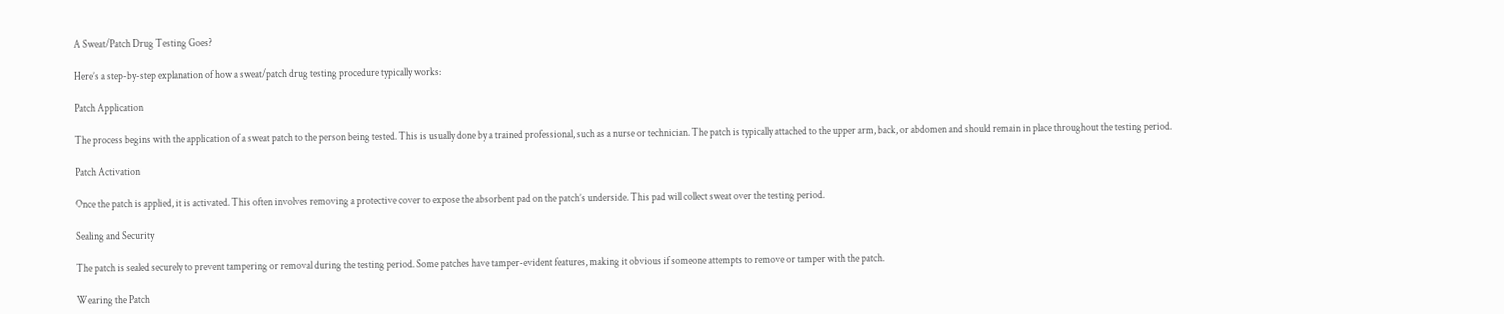A Sweat/Patch Drug Testing Goes?

Here’s a step-by-step explanation of how a sweat/patch drug testing procedure typically works:

Patch Application

The process begins with the application of a sweat patch to the person being tested. This is usually done by a trained professional, such as a nurse or technician. The patch is typically attached to the upper arm, back, or abdomen and should remain in place throughout the testing period.

Patch Activation

Once the patch is applied, it is activated. This often involves removing a protective cover to expose the absorbent pad on the patch’s underside. This pad will collect sweat over the testing period.

Sealing and Security

The patch is sealed securely to prevent tampering or removal during the testing period. Some patches have tamper-evident features, making it obvious if someone attempts to remove or tamper with the patch.

Wearing the Patch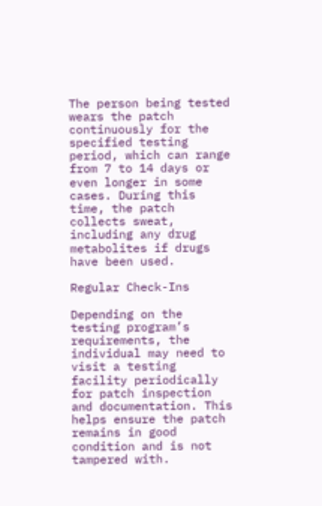The person being tested wears the patch continuously for the specified testing period, which can range from 7 to 14 days or even longer in some cases. During this time, the patch collects sweat, including any drug metabolites if drugs have been used.

Regular Check-Ins

Depending on the testing program’s requirements, the individual may need to visit a testing facility periodically for patch inspection and documentation. This helps ensure the patch remains in good condition and is not tampered with.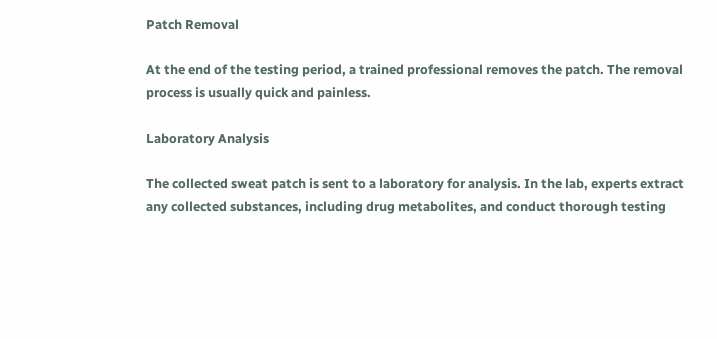Patch Removal

At the end of the testing period, a trained professional removes the patch. The removal process is usually quick and painless.

Laboratory Analysis

The collected sweat patch is sent to a laboratory for analysis. In the lab, experts extract any collected substances, including drug metabolites, and conduct thorough testing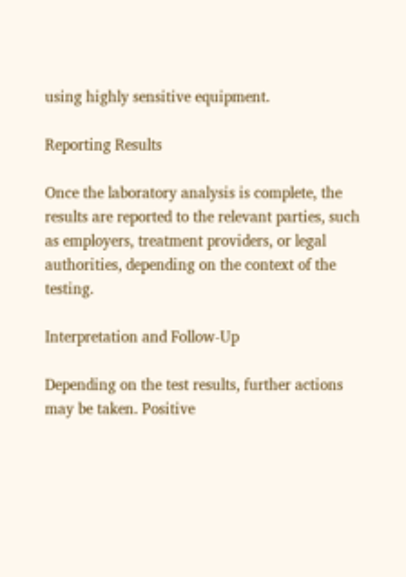using highly sensitive equipment.

Reporting Results

Once the laboratory analysis is complete, the results are reported to the relevant parties, such as employers, treatment providers, or legal authorities, depending on the context of the testing.

Interpretation and Follow-Up

Depending on the test results, further actions may be taken. Positive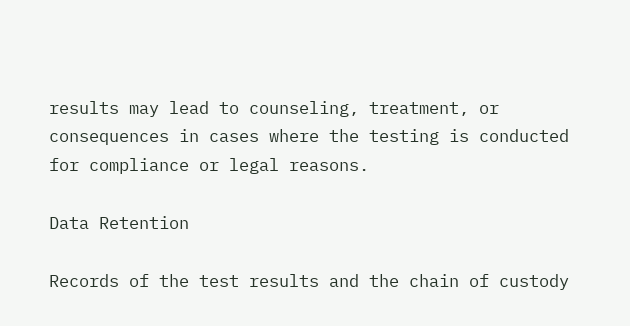results may lead to counseling, treatment, or consequences in cases where the testing is conducted for compliance or legal reasons.

Data Retention

Records of the test results and the chain of custody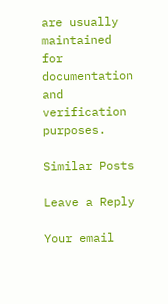are usually maintained for documentation and verification purposes.

Similar Posts

Leave a Reply

Your email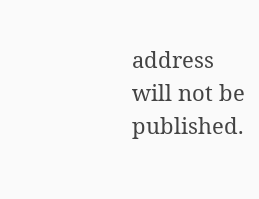address will not be published.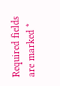Required fields are marked *